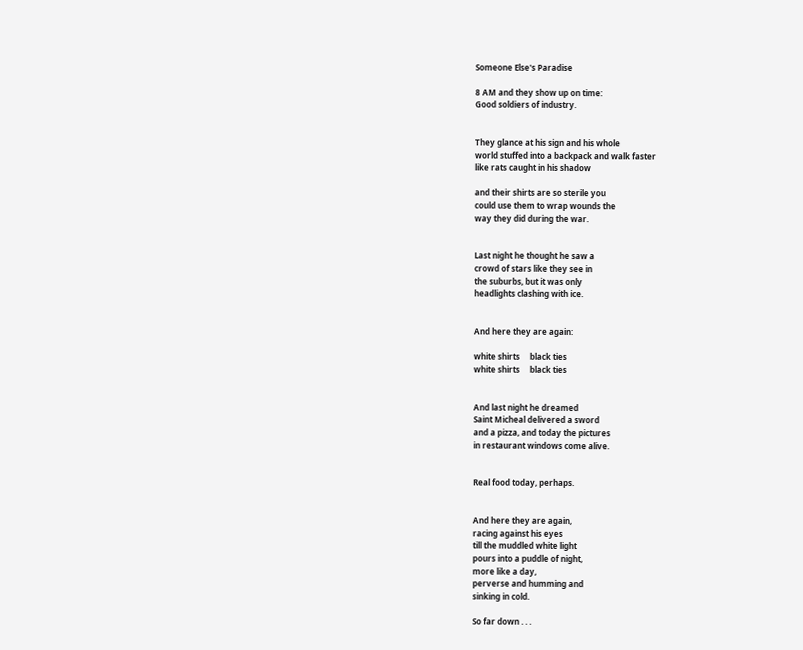Someone Else's Paradise

8 AM and they show up on time:
Good soldiers of industry.


They glance at his sign and his whole
world stuffed into a backpack and walk faster
like rats caught in his shadow

and their shirts are so sterile you
could use them to wrap wounds the
way they did during the war.


Last night he thought he saw a
crowd of stars like they see in
the suburbs, but it was only
headlights clashing with ice.


And here they are again:

white shirts     black ties
white shirts     black ties


And last night he dreamed
Saint Micheal delivered a sword
and a pizza, and today the pictures
in restaurant windows come alive.


Real food today, perhaps.


And here they are again,
racing against his eyes
till the muddled white light
pours into a puddle of night,
more like a day,
perverse and humming and
sinking in cold.

So far down . . .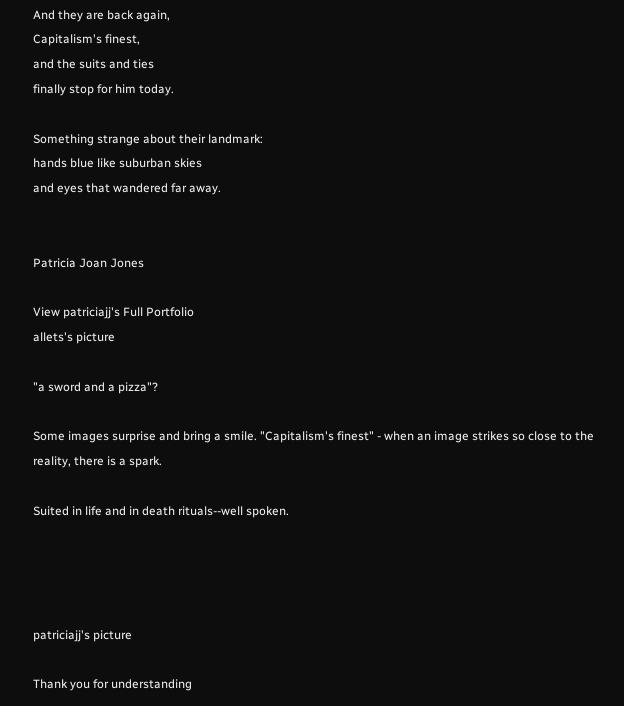And they are back again,
Capitalism's finest,
and the suits and ties
finally stop for him today.

Something strange about their landmark:
hands blue like suburban skies
and eyes that wandered far away.


Patricia Joan Jones

View patriciajj's Full Portfolio
allets's picture

"a sword and a pizza"?

Some images surprise and bring a smile. "Capitalism's finest" - when an image strikes so close to the reality, there is a spark.

Suited in life and in death rituals--well spoken.




patriciajj's picture

Thank you for understanding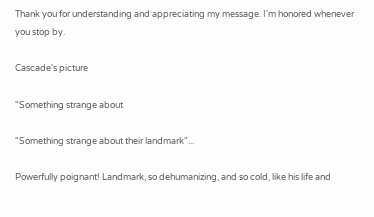Thank you for understanding and appreciating my message. I'm honored whenever you stop by.

Cascade's picture

"Something strange about

"Something strange about their landmark"...

Powerfully poignant! Landmark, so dehumanizing, and so cold, like his life and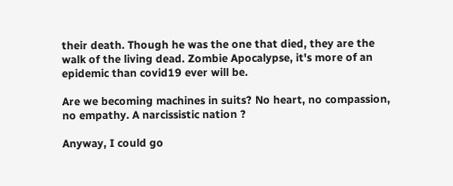their death. Though he was the one that died, they are the walk of the living dead. Zombie Apocalypse, it's more of an epidemic than covid19 ever will be.

Are we becoming machines in suits? No heart, no compassion, no empathy. A narcissistic nation ?

Anyway, I could go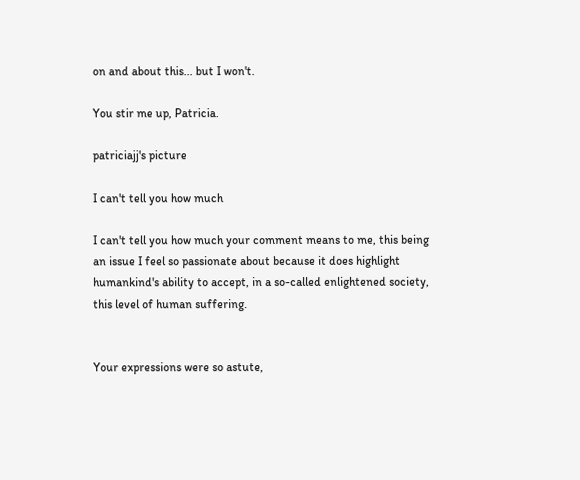on and about this... but I won't.

You stir me up, Patricia.

patriciajj's picture

I can't tell you how much

I can't tell you how much your comment means to me, this being an issue I feel so passionate about because it does highlight humankind's ability to accept, in a so-called enlightened society, this level of human suffering.


Your expressions were so astute,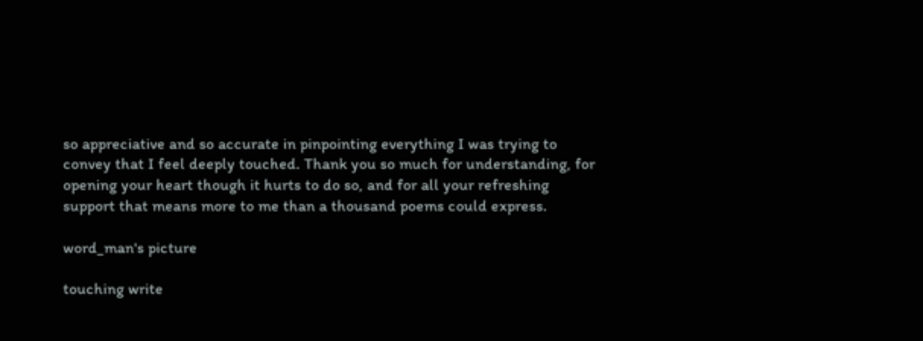so appreciative and so accurate in pinpointing everything I was trying to convey that I feel deeply touched. Thank you so much for understanding, for opening your heart though it hurts to do so, and for all your refreshing support that means more to me than a thousand poems could express.

word_man's picture

touching write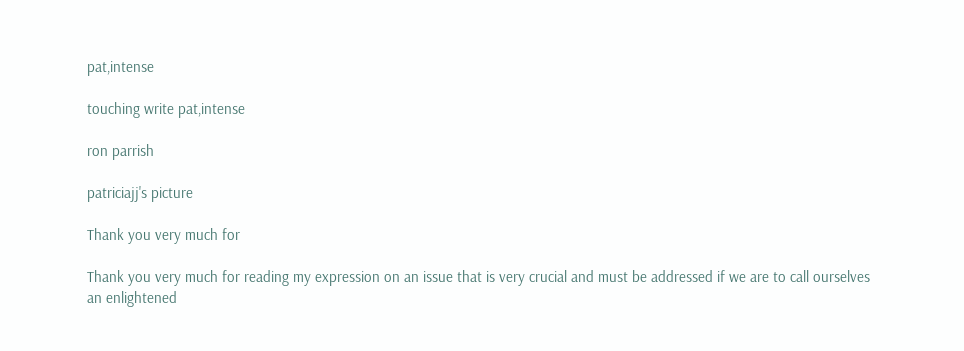pat,intense

touching write pat,intense

ron parrish

patriciajj's picture

Thank you very much for

Thank you very much for reading my expression on an issue that is very crucial and must be addressed if we are to call ourselves an enlightened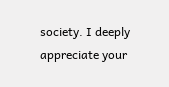society. I deeply appreciate your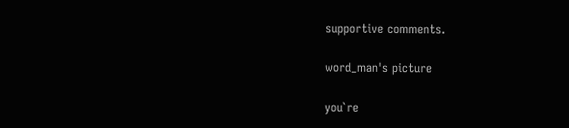supportive comments.

word_man's picture

you`re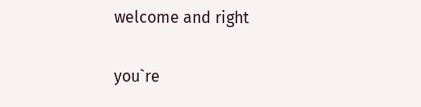welcome and right

you`re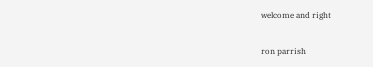welcome and right

ron parrish